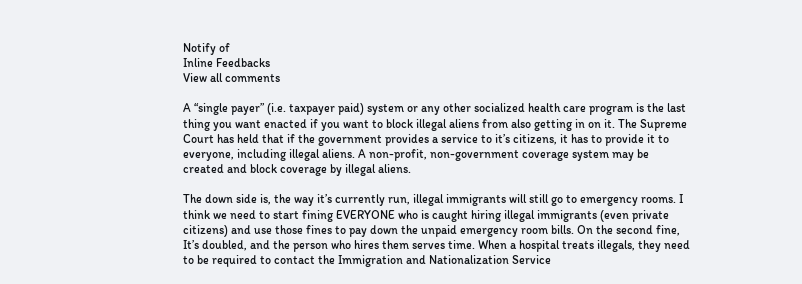Notify of
Inline Feedbacks
View all comments

A “single payer” (i.e. taxpayer paid) system or any other socialized health care program is the last thing you want enacted if you want to block illegal aliens from also getting in on it. The Supreme Court has held that if the government provides a service to it’s citizens, it has to provide it to everyone, including illegal aliens. A non-profit, non-government coverage system may be created and block coverage by illegal aliens.

The down side is, the way it’s currently run, illegal immigrants will still go to emergency rooms. I think we need to start fining EVERYONE who is caught hiring illegal immigrants (even private citizens) and use those fines to pay down the unpaid emergency room bills. On the second fine, It’s doubled, and the person who hires them serves time. When a hospital treats illegals, they need to be required to contact the Immigration and Nationalization Service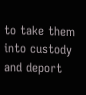to take them into custody and deport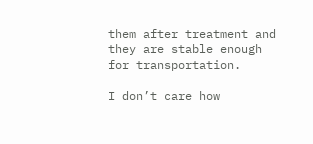them after treatment and they are stable enough for transportation.

I don’t care how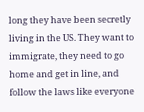long they have been secretly living in the US. They want to immigrate, they need to go home and get in line, and follow the laws like everyone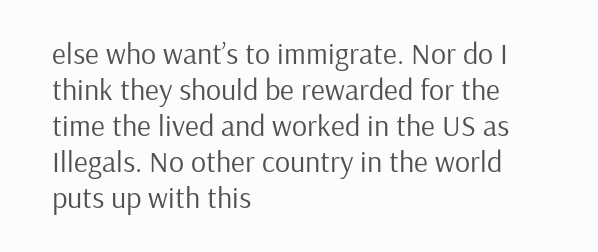else who want’s to immigrate. Nor do I think they should be rewarded for the time the lived and worked in the US as Illegals. No other country in the world puts up with this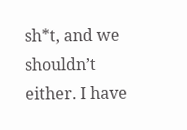sh*t, and we shouldn’t either. I have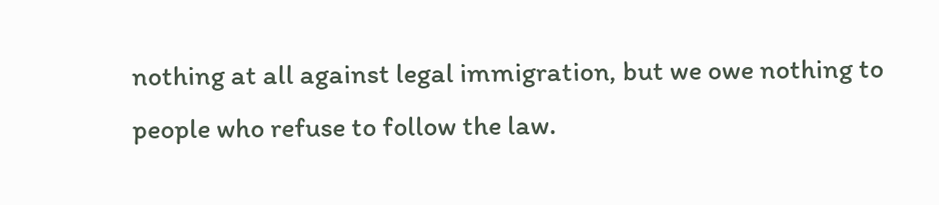nothing at all against legal immigration, but we owe nothing to people who refuse to follow the law.